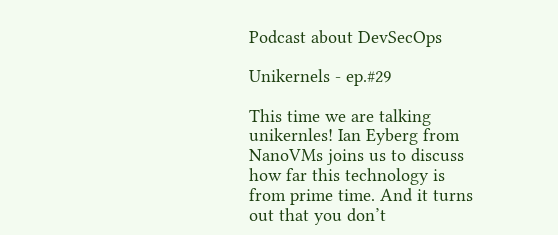Podcast about DevSecOps

Unikernels - ep.#29

This time we are talking unikernles! Ian Eyberg from NanoVMs joins us to discuss how far this technology is from prime time. And it turns out that you don’t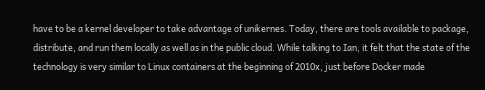have to be a kernel developer to take advantage of unikernes. Today, there are tools available to package, distribute, and run them locally as well as in the public cloud. While talking to Ian, it felt that the state of the technology is very similar to Linux containers at the beginning of 2010x, just before Docker made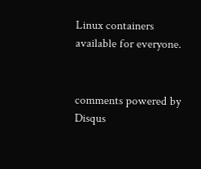Linux containers available for everyone.


comments powered by Disqus